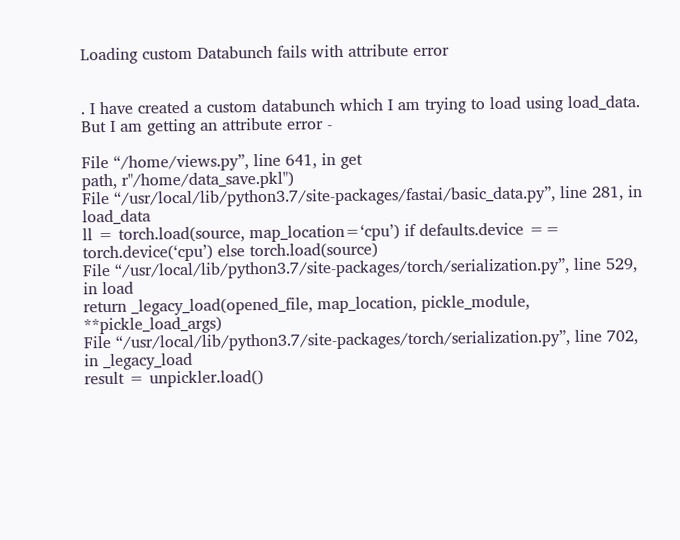Loading custom Databunch fails with attribute error


. I have created a custom databunch which I am trying to load using load_data. But I am getting an attribute error -

File “/home/views.py”, line 641, in get
path, r"/home/data_save.pkl")
File “/usr/local/lib/python3.7/site-packages/fastai/basic_data.py”, line 281, in load_data
ll = torch.load(source, map_location=‘cpu’) if defaults.device == torch.device(‘cpu’) else torch.load(source)
File “/usr/local/lib/python3.7/site-packages/torch/serialization.py”, line 529, in load
return _legacy_load(opened_file, map_location, pickle_module, **pickle_load_args)
File “/usr/local/lib/python3.7/site-packages/torch/serialization.py”, line 702, in _legacy_load
result = unpickler.load()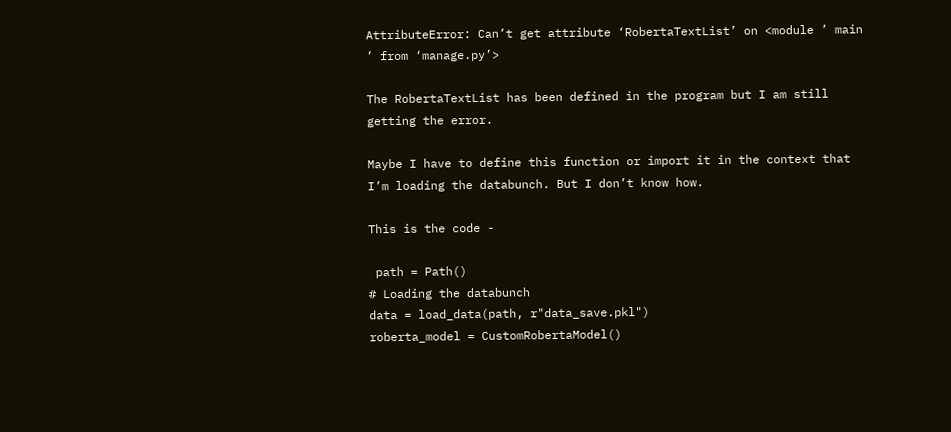AttributeError: Can’t get attribute ‘RobertaTextList’ on <module ’ main ’ from ‘manage.py’>

The RobertaTextList has been defined in the program but I am still getting the error.

Maybe I have to define this function or import it in the context that I’m loading the databunch. But I don’t know how.

This is the code -

 path = Path()
# Loading the databunch
data = load_data(path, r"data_save.pkl")
roberta_model = CustomRobertaModel()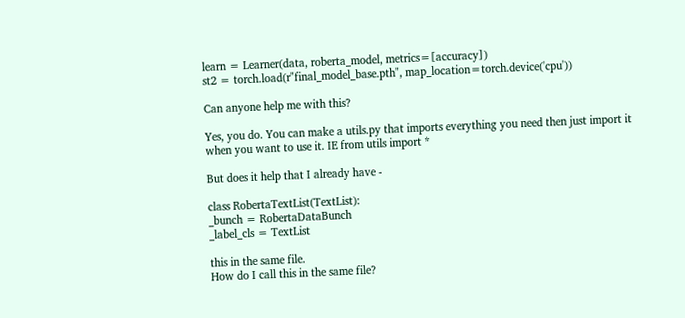learn = Learner(data, roberta_model, metrics=[accuracy])
st2 = torch.load(r"final_model_base.pth", map_location=torch.device('cpu'))

Can anyone help me with this?

Yes, you do. You can make a utils.py that imports everything you need then just import it when you want to use it. IE from utils import *

But does it help that I already have -

class RobertaTextList(TextList):
_bunch = RobertaDataBunch
_label_cls = TextList

this in the same file.
How do I call this in the same file?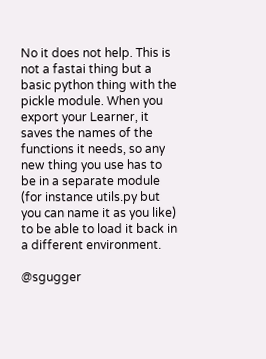No it does not help. This is not a fastai thing but a basic python thing with the pickle module. When you export your Learner, it saves the names of the functions it needs, so any new thing you use has to be in a separate module (for instance utils.py but you can name it as you like) to be able to load it back in a different environment.

@sgugger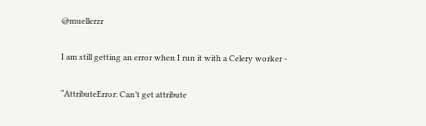@muellerzr

I am still getting an error when I run it with a Celery worker -

“AttributeError: Can’t get attribute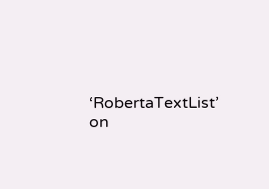‘RobertaTextList’ on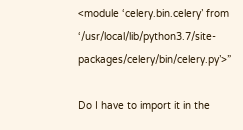<module ‘celery.bin.celery’ from ‘/usr/local/lib/python3.7/site-packages/celery/bin/celery.py’>”

Do I have to import it in the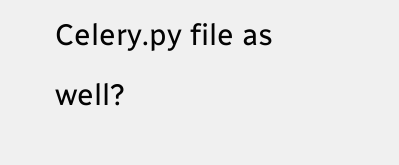Celery.py file as well?